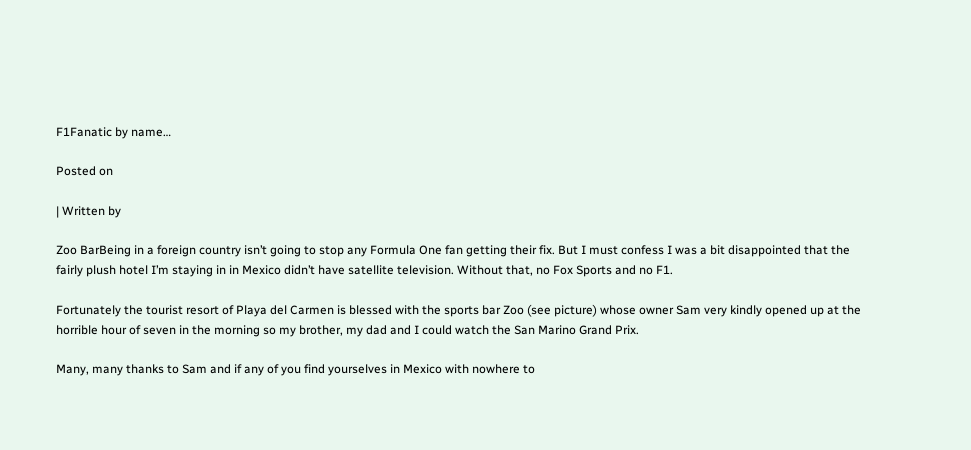F1Fanatic by name…

Posted on

| Written by

Zoo BarBeing in a foreign country isn’t going to stop any Formula One fan getting their fix. But I must confess I was a bit disappointed that the fairly plush hotel I’m staying in in Mexico didn’t have satellite television. Without that, no Fox Sports and no F1.

Fortunately the tourist resort of Playa del Carmen is blessed with the sports bar Zoo (see picture) whose owner Sam very kindly opened up at the horrible hour of seven in the morning so my brother, my dad and I could watch the San Marino Grand Prix.

Many, many thanks to Sam and if any of you find yourselves in Mexico with nowhere to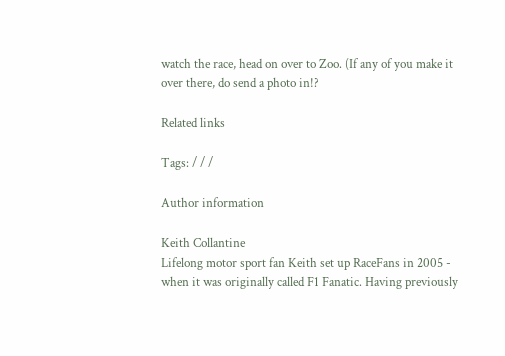watch the race, head on over to Zoo. (If any of you make it over there, do send a photo in!?

Related links

Tags: / / /

Author information

Keith Collantine
Lifelong motor sport fan Keith set up RaceFans in 2005 - when it was originally called F1 Fanatic. Having previously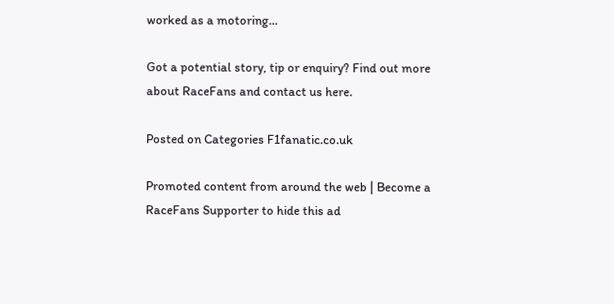worked as a motoring...

Got a potential story, tip or enquiry? Find out more about RaceFans and contact us here.

Posted on Categories F1fanatic.co.uk

Promoted content from around the web | Become a RaceFans Supporter to hide this ad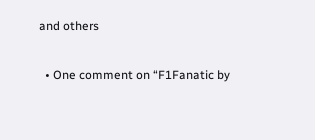and others

  • One comment on “F1Fanatic by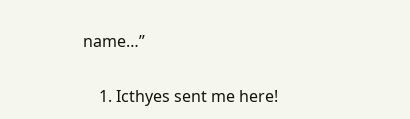name…”

    1. Icthyes sent me here!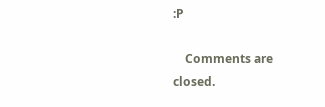:P

    Comments are closed.